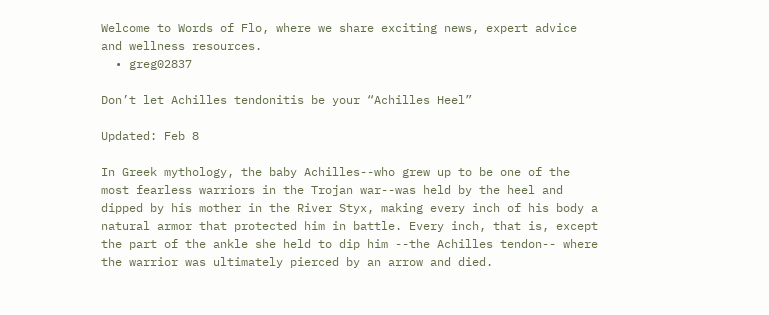Welcome to Words of Flo, where we share exciting news, expert advice and wellness resources.
  • greg02837

Don’t let Achilles tendonitis be your “Achilles Heel”

Updated: Feb 8

In Greek mythology, the baby Achilles--who grew up to be one of the most fearless warriors in the Trojan war--was held by the heel and dipped by his mother in the River Styx, making every inch of his body a natural armor that protected him in battle. Every inch, that is, except the part of the ankle she held to dip him --the Achilles tendon-- where the warrior was ultimately pierced by an arrow and died.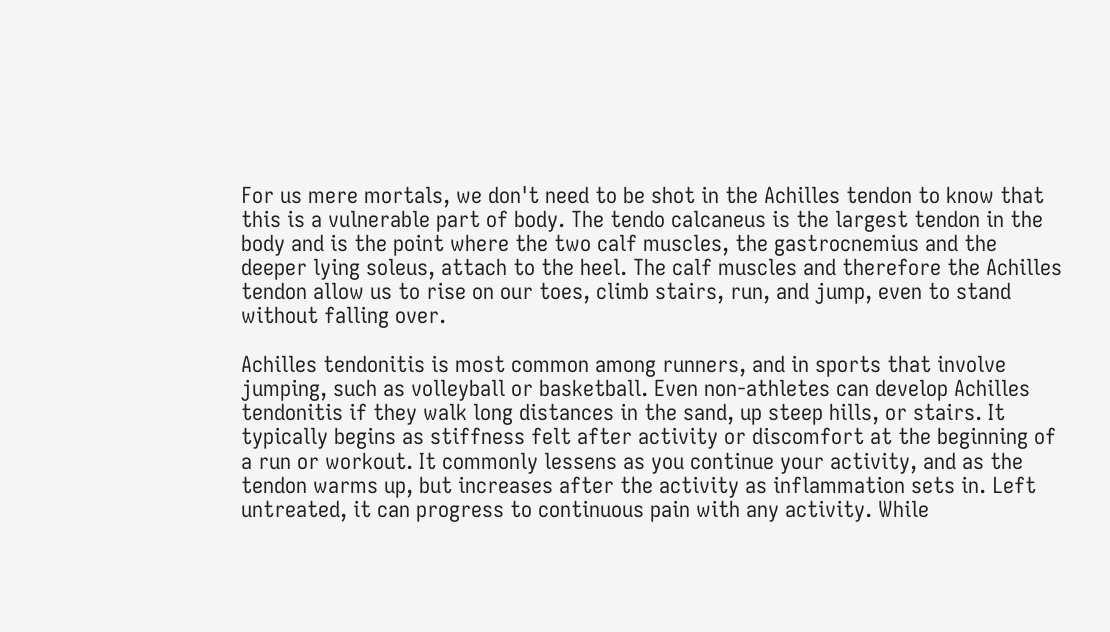For us mere mortals, we don't need to be shot in the Achilles tendon to know that this is a vulnerable part of body. The tendo calcaneus is the largest tendon in the body and is the point where the two calf muscles, the gastrocnemius and the deeper lying soleus, attach to the heel. The calf muscles and therefore the Achilles tendon allow us to rise on our toes, climb stairs, run, and jump, even to stand without falling over.

Achilles tendonitis is most common among runners, and in sports that involve jumping, such as volleyball or basketball. Even non-athletes can develop Achilles tendonitis if they walk long distances in the sand, up steep hills, or stairs. It typically begins as stiffness felt after activity or discomfort at the beginning of a run or workout. It commonly lessens as you continue your activity, and as the tendon warms up, but increases after the activity as inflammation sets in. Left untreated, it can progress to continuous pain with any activity. While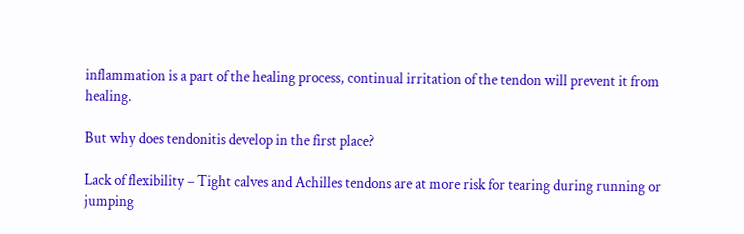inflammation is a part of the healing process, continual irritation of the tendon will prevent it from healing.

But why does tendonitis develop in the first place?

Lack of flexibility – Tight calves and Achilles tendons are at more risk for tearing during running or jumping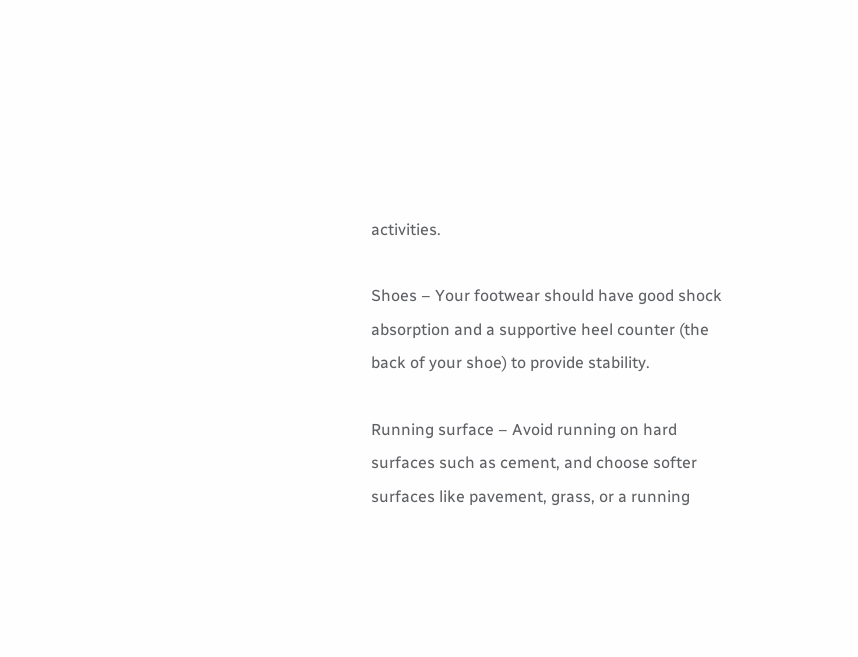activities.

Shoes – Your footwear should have good shock absorption and a supportive heel counter (the back of your shoe) to provide stability.

Running surface – Avoid running on hard surfaces such as cement, and choose softer surfaces like pavement, grass, or a running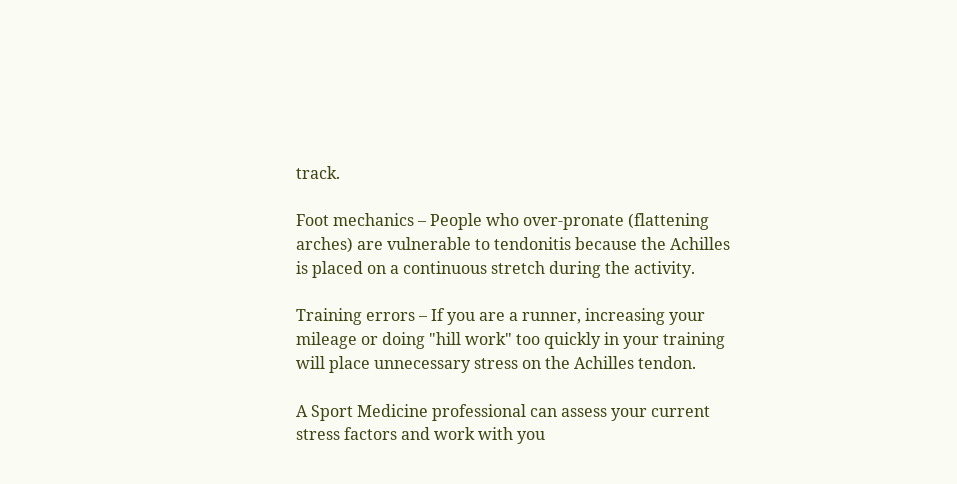track.

Foot mechanics – People who over-pronate (flattening arches) are vulnerable to tendonitis because the Achilles is placed on a continuous stretch during the activity.

Training errors – If you are a runner, increasing your mileage or doing "hill work" too quickly in your training will place unnecessary stress on the Achilles tendon.

A Sport Medicine professional can assess your current stress factors and work with you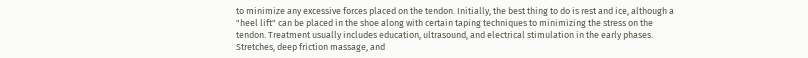to minimize any excessive forces placed on the tendon. Initially, the best thing to do is rest and ice, although a "heel lift" can be placed in the shoe along with certain taping techniques to minimizing the stress on the tendon. Treatment usually includes education, ultrasound, and electrical stimulation in the early phases. Stretches, deep friction massage, and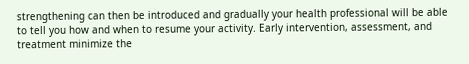strengthening can then be introduced and gradually your health professional will be able to tell you how and when to resume your activity. Early intervention, assessment, and treatment minimize the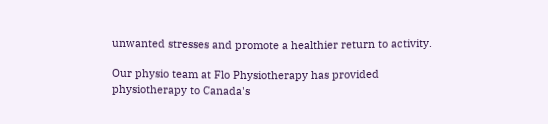unwanted stresses and promote a healthier return to activity.

Our physio team at Flo Physiotherapy has provided physiotherapy to Canada's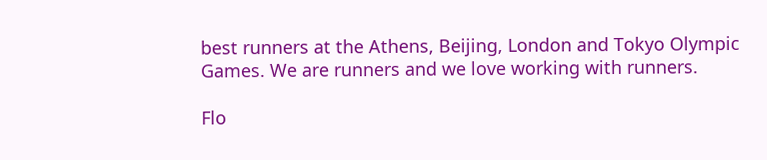best runners at the Athens, Beijing, London and Tokyo Olympic Games. We are runners and we love working with runners.

Flo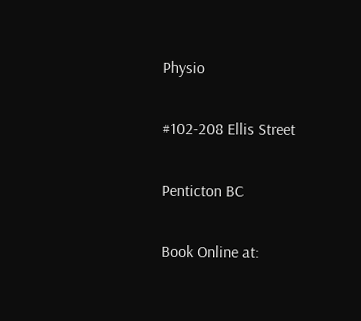Physio

#102-208 Ellis Street

Penticton BC

Book Online at: